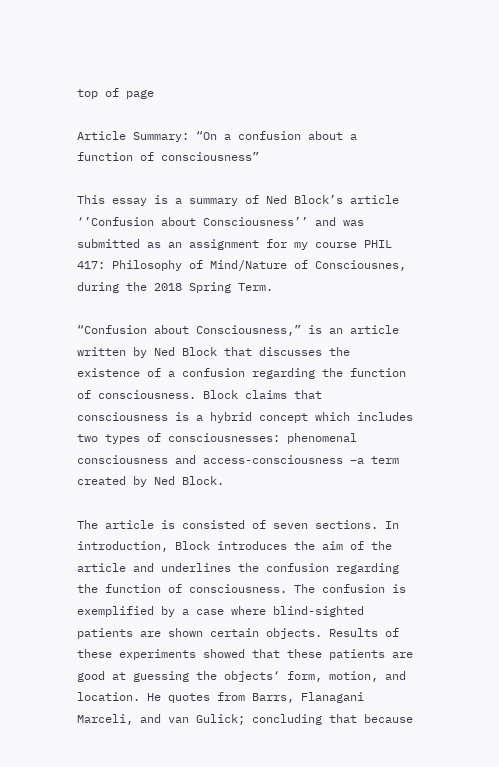top of page

Article Summary: “On a confusion about a function of consciousness”

This essay is a summary of Ned Block’s article ‘’Confusion about Consciousness’’ and was submitted as an assignment for my course PHIL 417: Philosophy of Mind/Nature of Consciousnes, during the 2018 Spring Term.

“Confusion about Consciousness,” is an article written by Ned Block that discusses the existence of a confusion regarding the function of consciousness. Block claims that consciousness is a hybrid concept which includes two types of consciousnesses: phenomenal consciousness and access-consciousness –a term created by Ned Block.

The article is consisted of seven sections. In introduction, Block introduces the aim of the article and underlines the confusion regarding the function of consciousness. The confusion is exemplified by a case where blind-sighted patients are shown certain objects. Results of these experiments showed that these patients are good at guessing the objects‘ form, motion, and location. He quotes from Barrs, Flanagani Marceli, and van Gulick; concluding that because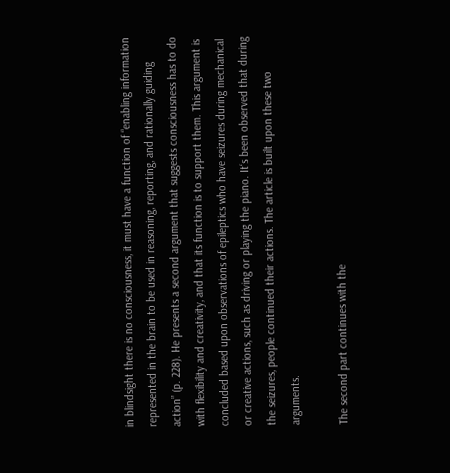in blindsight there is no consciousness, it must have a function of “enabling information represented in the brain to be used in reasoning, reporting, and rationally guiding action” (p. 228). He presents a second argument that suggests consciousness has to do with flexibility and creativity, and that its function is to support them. This argument is concluded based upon observations of epileptics who have seizures during mechanical or creative actions, such as driving or playing the piano. It‘s been observed that during the seizures, people continued their actions. The article is built upon these two arguments.

The second part continues with the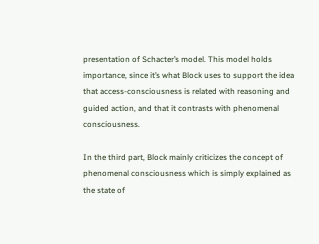presentation of Schacter’s model. This model holds importance, since it’s what Block uses to support the idea that access-consciousness is related with reasoning and guided action, and that it contrasts with phenomenal consciousness.

In the third part, Block mainly criticizes the concept of phenomenal consciousness which is simply explained as the state of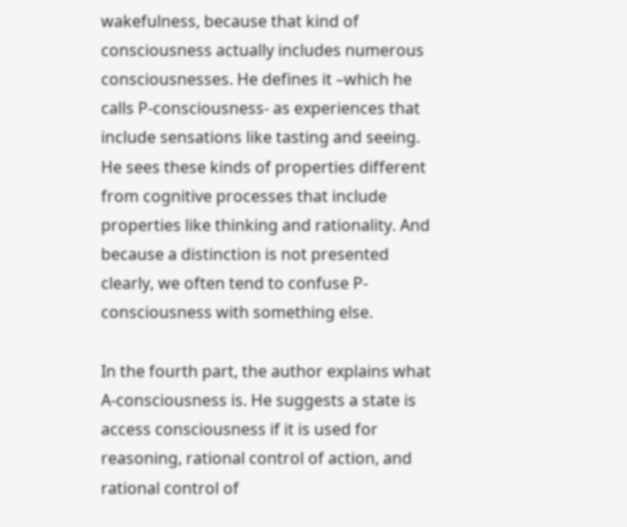wakefulness, because that kind of consciousness actually includes numerous consciousnesses. He defines it –which he calls P-consciousness- as experiences that include sensations like tasting and seeing. He sees these kinds of properties different from cognitive processes that include properties like thinking and rationality. And because a distinction is not presented clearly, we often tend to confuse P-consciousness with something else.

In the fourth part, the author explains what A-consciousness is. He suggests a state is access consciousness if it is used for reasoning, rational control of action, and rational control of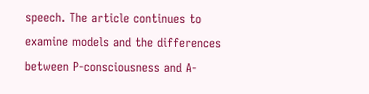speech. The article continues to examine models and the differences between P-consciousness and A-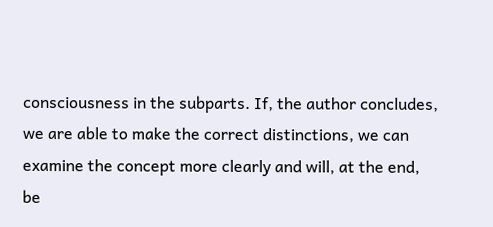consciousness in the subparts. If, the author concludes, we are able to make the correct distinctions, we can examine the concept more clearly and will, at the end, be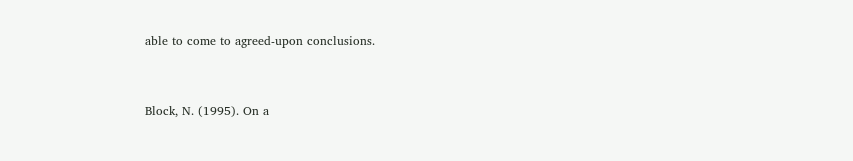able to come to agreed-upon conclusions.


Block, N. (1995). On a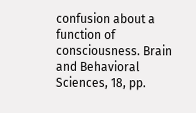confusion about a function of consciousness. Brain and Behavioral Sciences, 18, pp.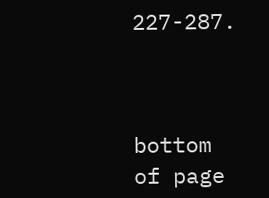227-287.



bottom of page